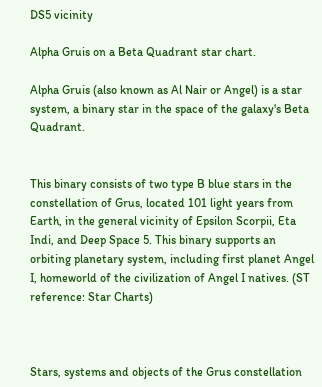DS5 vicinity

Alpha Gruis on a Beta Quadrant star chart.

Alpha Gruis (also known as Al Nair or Angel) is a star system, a binary star in the space of the galaxy's Beta Quadrant.


This binary consists of two type B blue stars in the constellation of Grus, located 101 light years from Earth, in the general vicinity of Epsilon Scorpii, Eta Indi, and Deep Space 5. This binary supports an orbiting planetary system, including first planet Angel I, homeworld of the civilization of Angel I natives. (ST reference: Star Charts)



Stars, systems and objects of the Grus constellation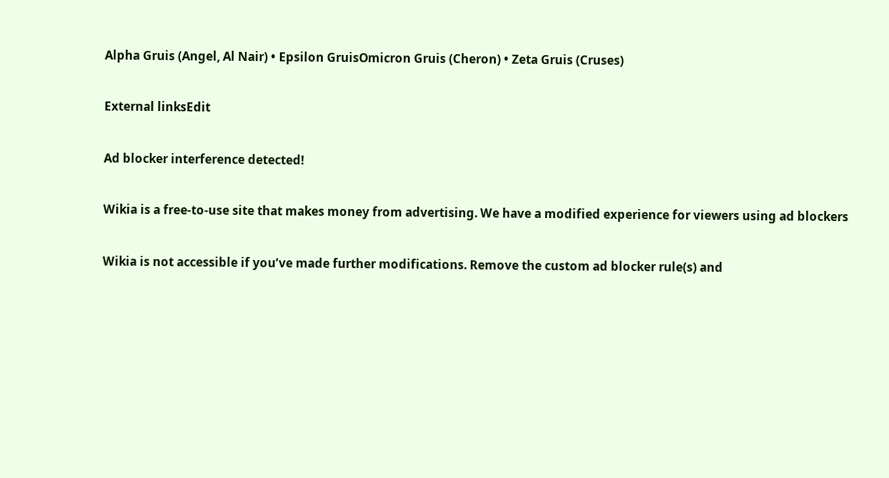Alpha Gruis (Angel, Al Nair) • Epsilon GruisOmicron Gruis (Cheron) • Zeta Gruis (Cruses)

External linksEdit

Ad blocker interference detected!

Wikia is a free-to-use site that makes money from advertising. We have a modified experience for viewers using ad blockers

Wikia is not accessible if you’ve made further modifications. Remove the custom ad blocker rule(s) and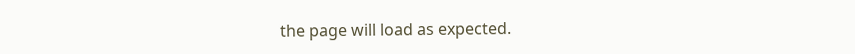the page will load as expected.